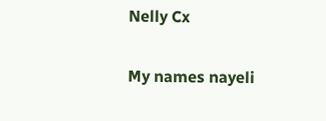Nelly Cx

My names nayeli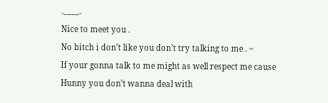.____.
Nice to meet you .
No bitch i don’t like you don’t try talking to me . ~
If your gonna talk to me might as well respect me cause Hunny you don’t wanna deal with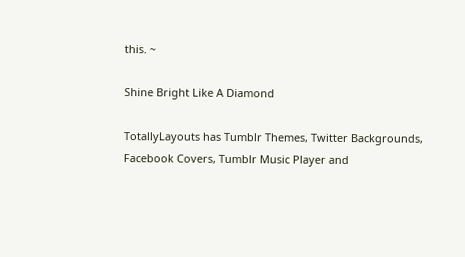this. ~

Shine Bright Like A Diamond

TotallyLayouts has Tumblr Themes, Twitter Backgrounds, Facebook Covers, Tumblr Music Player and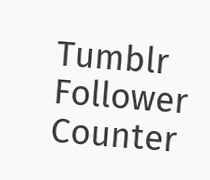Tumblr Follower Counter